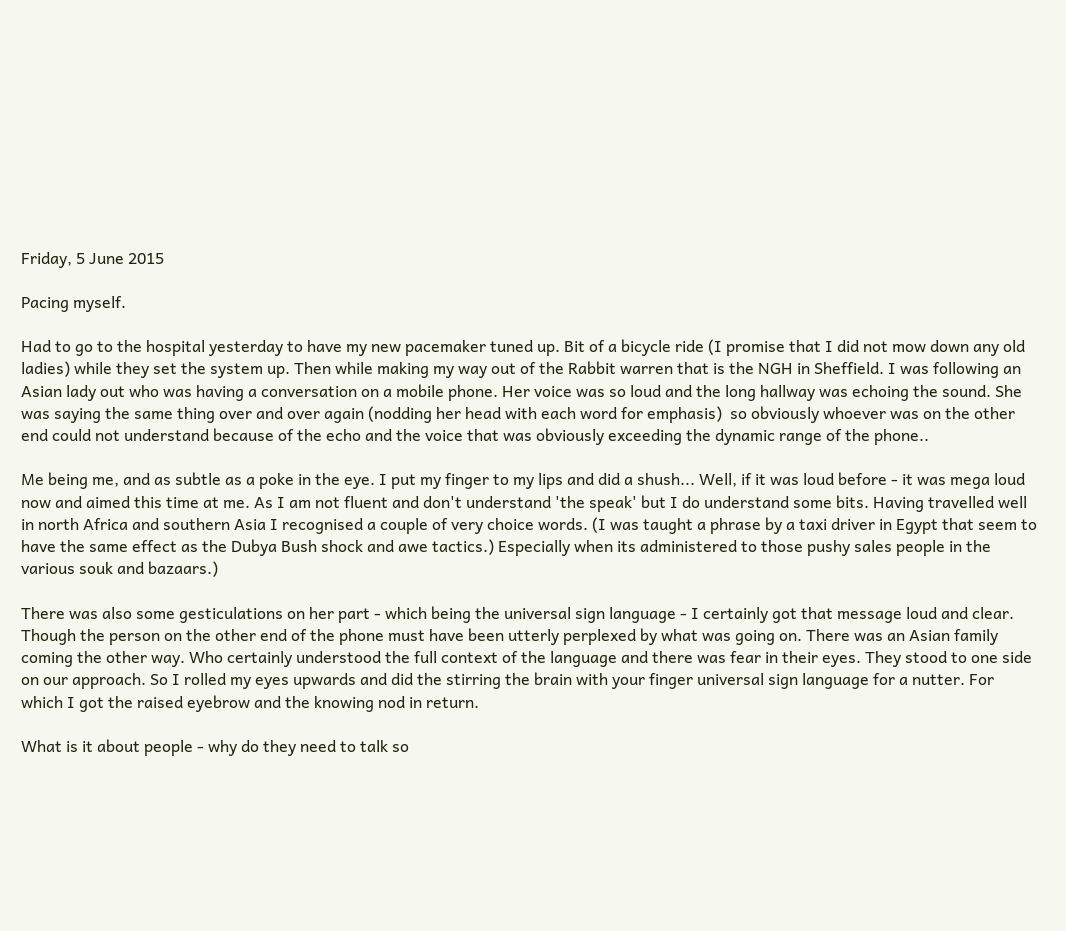Friday, 5 June 2015

Pacing myself.

Had to go to the hospital yesterday to have my new pacemaker tuned up. Bit of a bicycle ride (I promise that I did not mow down any old ladies) while they set the system up. Then while making my way out of the Rabbit warren that is the NGH in Sheffield. I was following an Asian lady out who was having a conversation on a mobile phone. Her voice was so loud and the long hallway was echoing the sound. She was saying the same thing over and over again (nodding her head with each word for emphasis)  so obviously whoever was on the other end could not understand because of the echo and the voice that was obviously exceeding the dynamic range of the phone..

Me being me, and as subtle as a poke in the eye. I put my finger to my lips and did a shush... Well, if it was loud before - it was mega loud now and aimed this time at me. As I am not fluent and don't understand 'the speak' but I do understand some bits. Having travelled well in north Africa and southern Asia I recognised a couple of very choice words. (I was taught a phrase by a taxi driver in Egypt that seem to have the same effect as the Dubya Bush shock and awe tactics.) Especially when its administered to those pushy sales people in the various souk and bazaars.)

There was also some gesticulations on her part - which being the universal sign language - I certainly got that message loud and clear.  Though the person on the other end of the phone must have been utterly perplexed by what was going on. There was an Asian family coming the other way. Who certainly understood the full context of the language and there was fear in their eyes. They stood to one side on our approach. So I rolled my eyes upwards and did the stirring the brain with your finger universal sign language for a nutter. For which I got the raised eyebrow and the knowing nod in return.

What is it about people - why do they need to talk so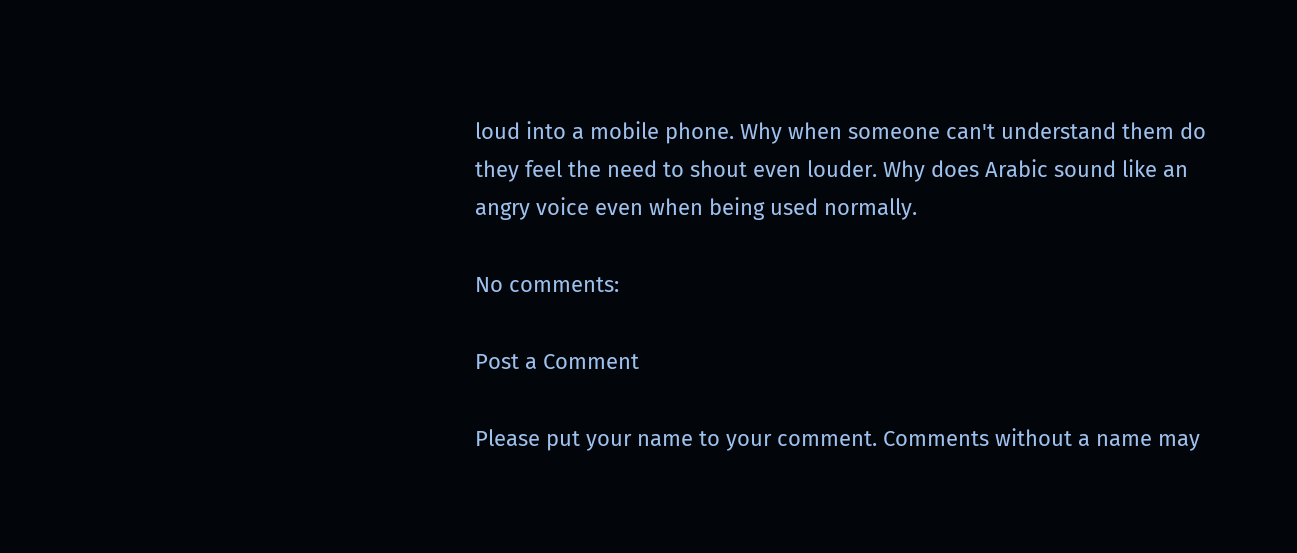loud into a mobile phone. Why when someone can't understand them do they feel the need to shout even louder. Why does Arabic sound like an angry voice even when being used normally.

No comments:

Post a Comment

Please put your name to your comment. Comments without a name may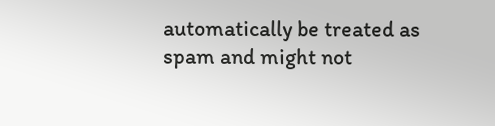automatically be treated as spam and might not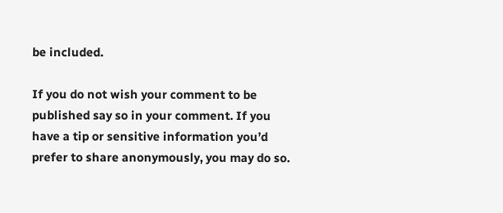be included.

If you do not wish your comment to be published say so in your comment. If you have a tip or sensitive information you’d prefer to share anonymously, you may do so.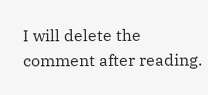I will delete the comment after reading.